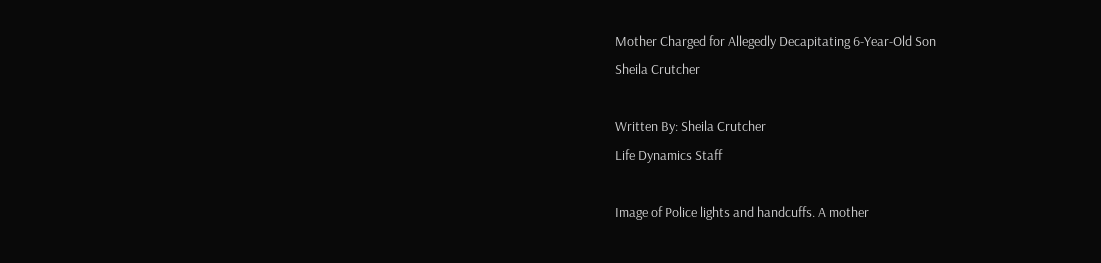Mother Charged for Allegedly Decapitating 6-Year-Old Son
Sheila Crutcher

Written By: Sheila Crutcher
Life Dynamics Staff

Image of Police lights and handcuffs. A mother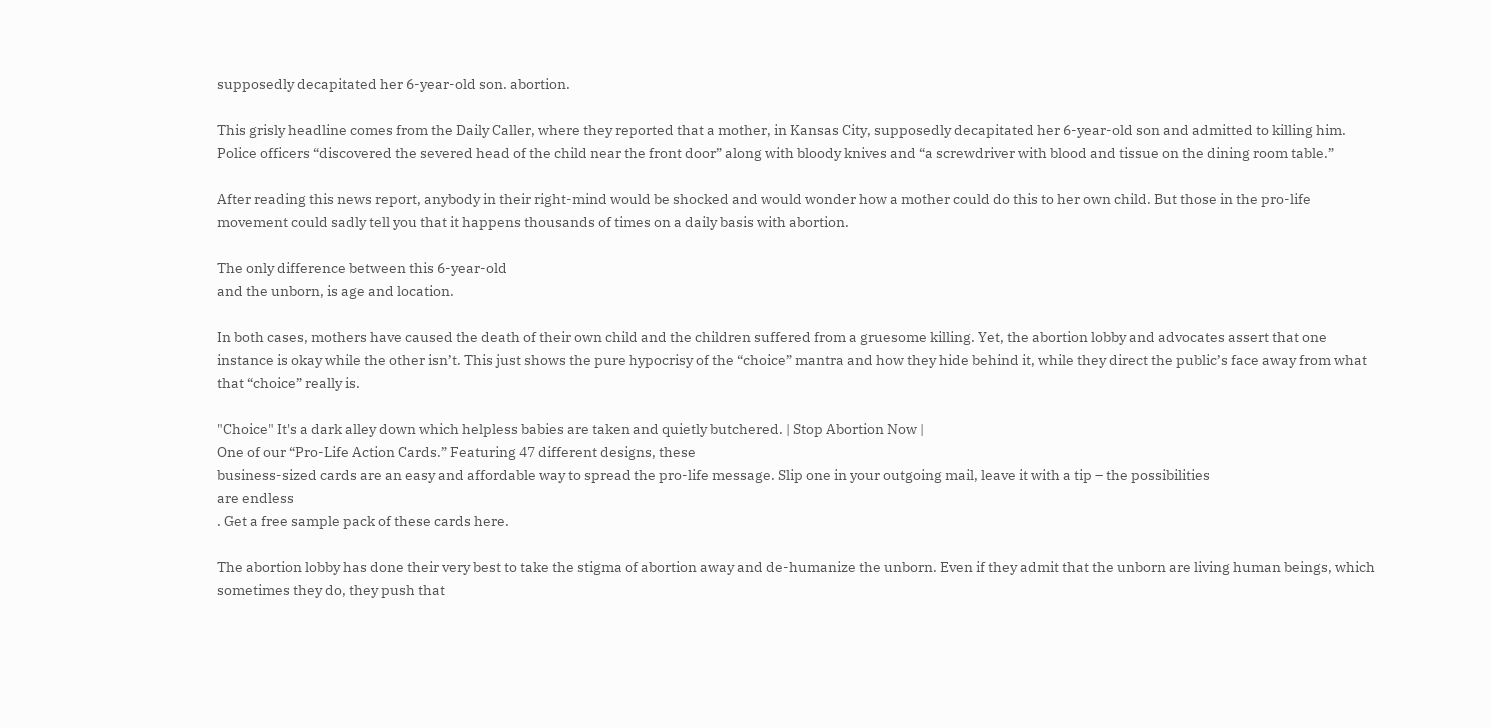supposedly decapitated her 6-year-old son. abortion.

This grisly headline comes from the Daily Caller, where they reported that a mother, in Kansas City, supposedly decapitated her 6-year-old son and admitted to killing him. Police officers “discovered the severed head of the child near the front door” along with bloody knives and “a screwdriver with blood and tissue on the dining room table.”

After reading this news report, anybody in their right-mind would be shocked and would wonder how a mother could do this to her own child. But those in the pro-life movement could sadly tell you that it happens thousands of times on a daily basis with abortion.

The only difference between this 6-year-old
and the unborn, is age and location.

In both cases, mothers have caused the death of their own child and the children suffered from a gruesome killing. Yet, the abortion lobby and advocates assert that one instance is okay while the other isn’t. This just shows the pure hypocrisy of the “choice” mantra and how they hide behind it, while they direct the public’s face away from what that “choice” really is.

"Choice" It's a dark alley down which helpless babies are taken and quietly butchered. | Stop Abortion Now |
One of our “Pro-Life Action Cards.” Featuring 47 different designs, these
business-sized cards are an easy and affordable way to spread the pro-life message. Slip one in your outgoing mail, leave it with a tip – the possibilities
are endless
. Get a free sample pack of these cards here.

The abortion lobby has done their very best to take the stigma of abortion away and de-humanize the unborn. Even if they admit that the unborn are living human beings, which sometimes they do, they push that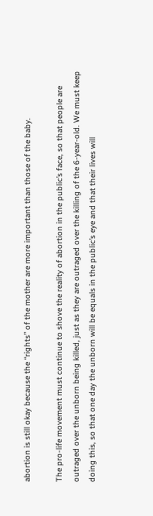abortion is still okay because the “rights” of the mother are more important than those of the baby.

The pro-life movement must continue to shove the reality of abortion in the public’s face, so that people are outraged over the unborn being killed, just as they are outraged over the killing of the 6-year-old. We must keep doing this, so that one day the unborn will be equals in the public’s eye and that their lives will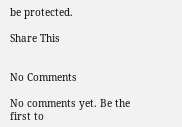be protected.

Share This


No Comments

No comments yet. Be the first to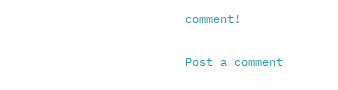comment!

Post a comment